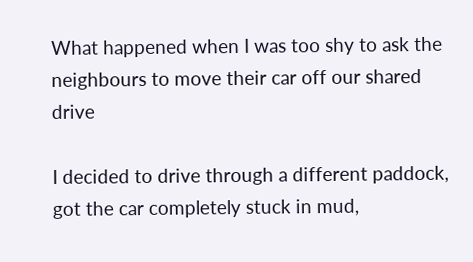What happened when I was too shy to ask the neighbours to move their car off our shared drive

I decided to drive through a different paddock, got the car completely stuck in mud,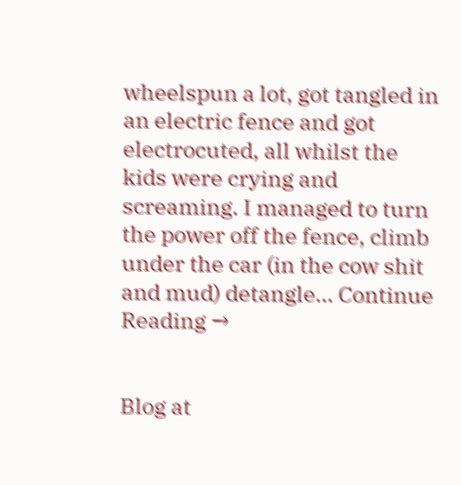wheelspun a lot, got tangled in an electric fence and got electrocuted, all whilst the kids were crying and screaming. I managed to turn the power off the fence, climb under the car (in the cow shit and mud) detangle... Continue Reading →


Blog at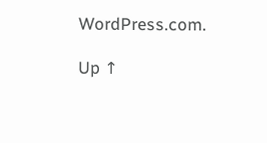WordPress.com.

Up ↑